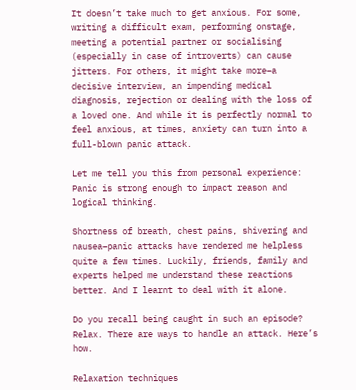It doesn’t take much to get anxious. For some, writing a difficult exam, performing onstage, meeting a potential partner or socialising (especially in case of introverts) can cause jitters. For others, it might take more–a decisive interview, an impending medical diagnosis, rejection or dealing with the loss of a loved one. And while it is perfectly normal to feel anxious, at times, anxiety can turn into a full-blown panic attack.

Let me tell you this from personal experience: Panic is strong enough to impact reason and logical thinking.

Shortness of breath, chest pains, shivering and nausea–panic attacks have rendered me helpless quite a few times. Luckily, friends, family and experts helped me understand these reactions better. And I learnt to deal with it alone.

Do you recall being caught in such an episode? Relax. There are ways to handle an attack. Here’s how.

Relaxation techniques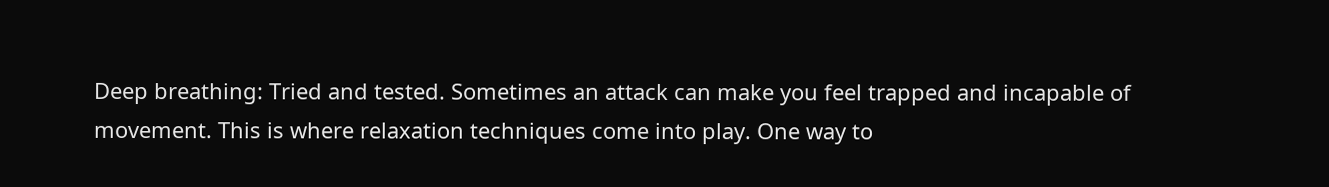Deep breathing: Tried and tested. Sometimes an attack can make you feel trapped and incapable of movement. This is where relaxation techniques come into play. One way to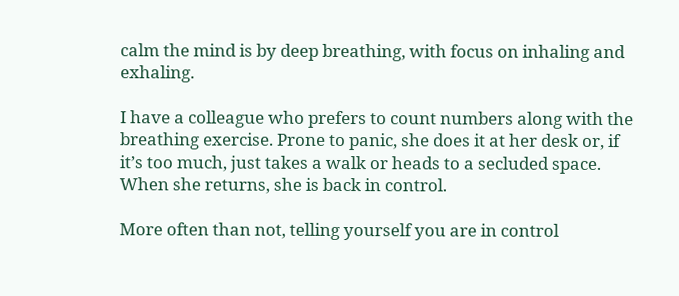calm the mind is by deep breathing, with focus on inhaling and exhaling.

I have a colleague who prefers to count numbers along with the breathing exercise. Prone to panic, she does it at her desk or, if it’s too much, just takes a walk or heads to a secluded space. When she returns, she is back in control.

More often than not, telling yourself you are in control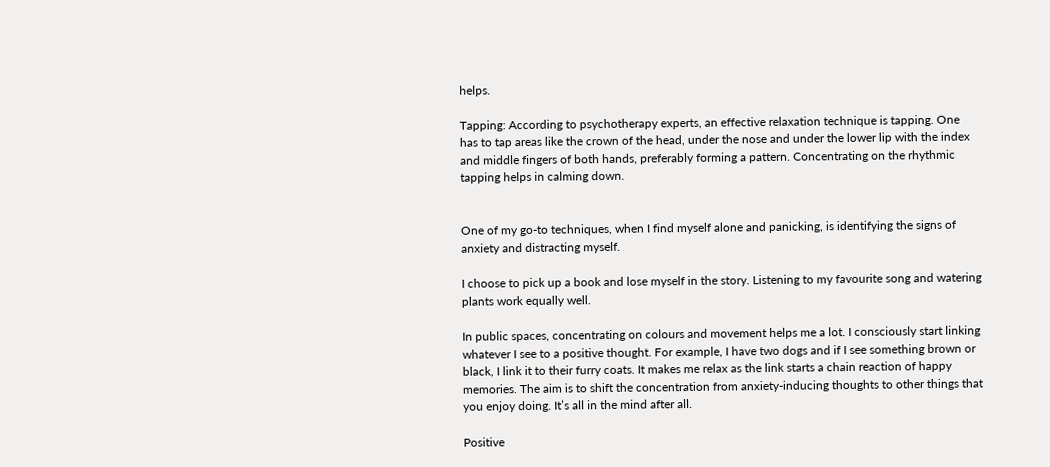helps.

Tapping: According to psychotherapy experts, an effective relaxation technique is tapping. One has to tap areas like the crown of the head, under the nose and under the lower lip with the index and middle fingers of both hands, preferably forming a pattern. Concentrating on the rhythmic tapping helps in calming down.


One of my go-to techniques, when I find myself alone and panicking, is identifying the signs of anxiety and distracting myself.

I choose to pick up a book and lose myself in the story. Listening to my favourite song and watering plants work equally well.

In public spaces, concentrating on colours and movement helps me a lot. I consciously start linking whatever I see to a positive thought. For example, I have two dogs and if I see something brown or black, I link it to their furry coats. It makes me relax as the link starts a chain reaction of happy memories. The aim is to shift the concentration from anxiety-inducing thoughts to other things that you enjoy doing. It’s all in the mind after all.

Positive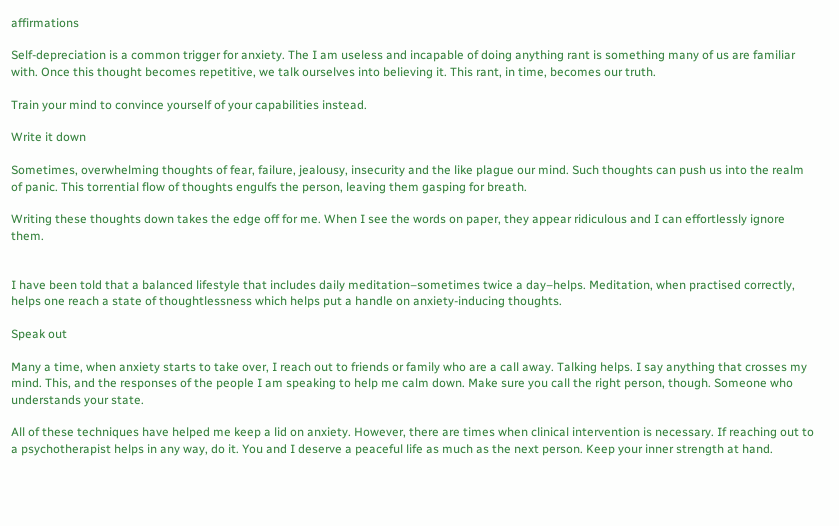affirmations

Self-depreciation is a common trigger for anxiety. The I am useless and incapable of doing anything rant is something many of us are familiar with. Once this thought becomes repetitive, we talk ourselves into believing it. This rant, in time, becomes our truth.

Train your mind to convince yourself of your capabilities instead.

Write it down

Sometimes, overwhelming thoughts of fear, failure, jealousy, insecurity and the like plague our mind. Such thoughts can push us into the realm of panic. This torrential flow of thoughts engulfs the person, leaving them gasping for breath.

Writing these thoughts down takes the edge off for me. When I see the words on paper, they appear ridiculous and I can effortlessly ignore them.


I have been told that a balanced lifestyle that includes daily meditation–sometimes twice a day–helps. Meditation, when practised correctly, helps one reach a state of thoughtlessness which helps put a handle on anxiety-inducing thoughts.

Speak out

Many a time, when anxiety starts to take over, I reach out to friends or family who are a call away. Talking helps. I say anything that crosses my mind. This, and the responses of the people I am speaking to help me calm down. Make sure you call the right person, though. Someone who understands your state.

All of these techniques have helped me keep a lid on anxiety. However, there are times when clinical intervention is necessary. If reaching out to a psychotherapist helps in any way, do it. You and I deserve a peaceful life as much as the next person. Keep your inner strength at hand.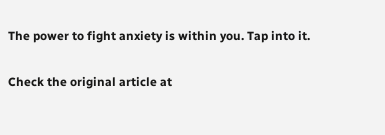The power to fight anxiety is within you. Tap into it.

Check the original article at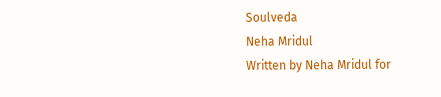Soulveda
Neha Mridul
Written by Neha Mridul for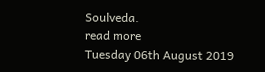Soulveda.
read more
Tuesday 06th August 2019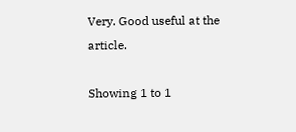Very. Good useful at the article.

Showing 1 to 1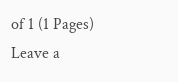of 1 (1 Pages)
Leave a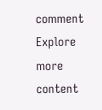comment
Explore more content